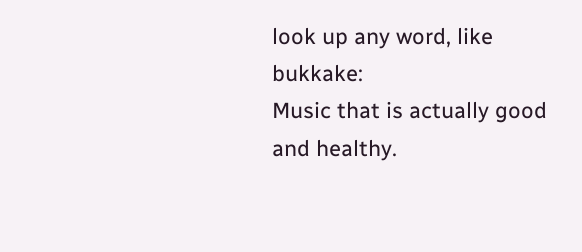look up any word, like bukkake:
Music that is actually good and healthy.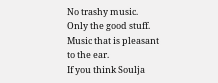No trashy music. Only the good stuff. Music that is pleasant to the ear.
If you think Soulja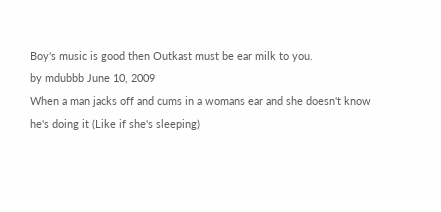Boy's music is good then Outkast must be ear milk to you.
by mdubbb June 10, 2009
When a man jacks off and cums in a womans ear and she doesn't know he's doing it (Like if she's sleeping)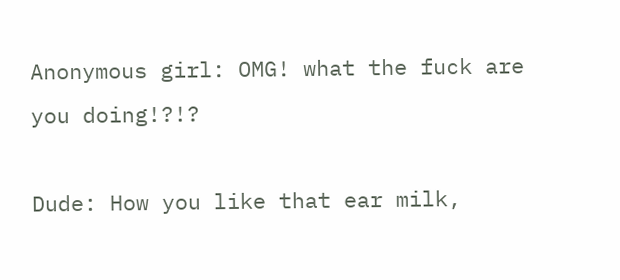Anonymous girl: OMG! what the fuck are you doing!?!?

Dude: How you like that ear milk,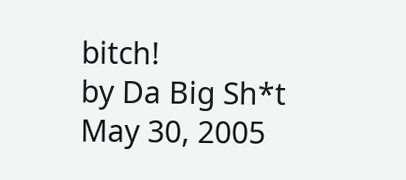bitch!
by Da Big Sh*t May 30, 2005